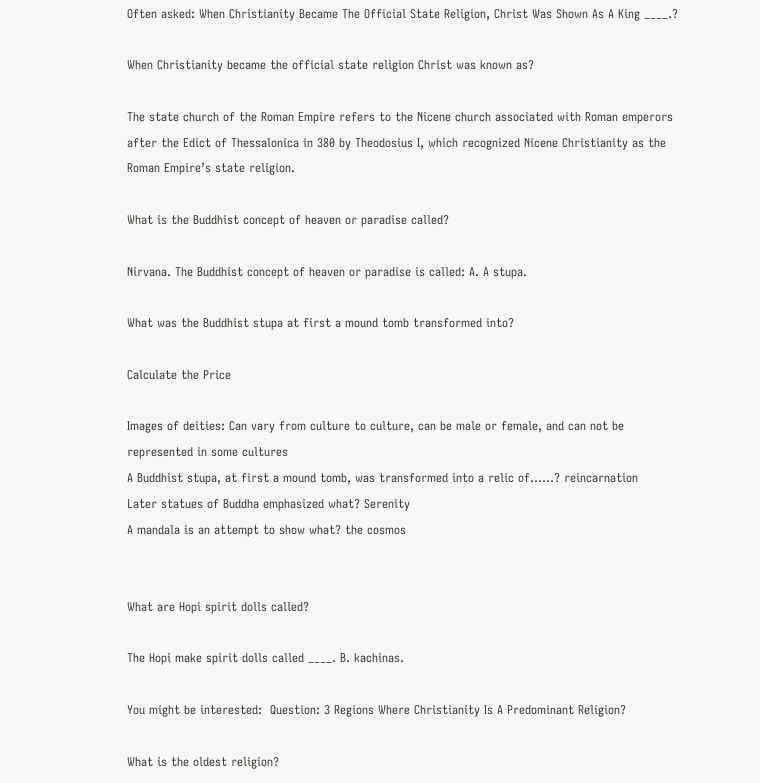Often asked: When Christianity Became The Official State Religion, Christ Was Shown As A King ____.?

When Christianity became the official state religion Christ was known as?

The state church of the Roman Empire refers to the Nicene church associated with Roman emperors after the Edict of Thessalonica in 380 by Theodosius I, which recognized Nicene Christianity as the Roman Empire’s state religion.

What is the Buddhist concept of heaven or paradise called?

Nirvana. The Buddhist concept of heaven or paradise is called: A. A stupa.

What was the Buddhist stupa at first a mound tomb transformed into?

Calculate the Price

Images of deities: Can vary from culture to culture, can be male or female, and can not be represented in some cultures
A Buddhist stupa, at first a mound tomb, was transformed into a relic of……? reincarnation
Later statues of Buddha emphasized what? Serenity
A mandala is an attempt to show what? the cosmos


What are Hopi spirit dolls called?

The Hopi make spirit dolls called ____. B. kachinas.

You might be interested:  Question: 3 Regions Where Christianity Is A Predominant Religion?

What is the oldest religion?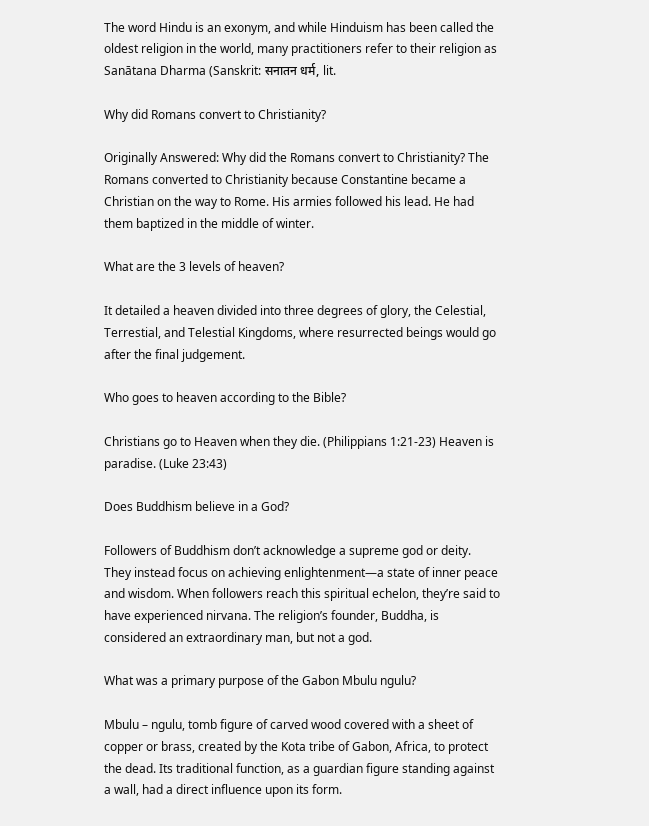The word Hindu is an exonym, and while Hinduism has been called the oldest religion in the world, many practitioners refer to their religion as Sanātana Dharma (Sanskrit: सनातन धर्म, lit.

Why did Romans convert to Christianity?

Originally Answered: Why did the Romans convert to Christianity? The Romans converted to Christianity because Constantine became a Christian on the way to Rome. His armies followed his lead. He had them baptized in the middle of winter.

What are the 3 levels of heaven?

It detailed a heaven divided into three degrees of glory, the Celestial, Terrestial, and Telestial Kingdoms, where resurrected beings would go after the final judgement.

Who goes to heaven according to the Bible?

Christians go to Heaven when they die. (Philippians 1:21-23) Heaven is paradise. (Luke 23:43)

Does Buddhism believe in a God?

Followers of Buddhism don’t acknowledge a supreme god or deity. They instead focus on achieving enlightenment—a state of inner peace and wisdom. When followers reach this spiritual echelon, they’re said to have experienced nirvana. The religion’s founder, Buddha, is considered an extraordinary man, but not a god.

What was a primary purpose of the Gabon Mbulu ngulu?

Mbulu – ngulu, tomb figure of carved wood covered with a sheet of copper or brass, created by the Kota tribe of Gabon, Africa, to protect the dead. Its traditional function, as a guardian figure standing against a wall, had a direct influence upon its form.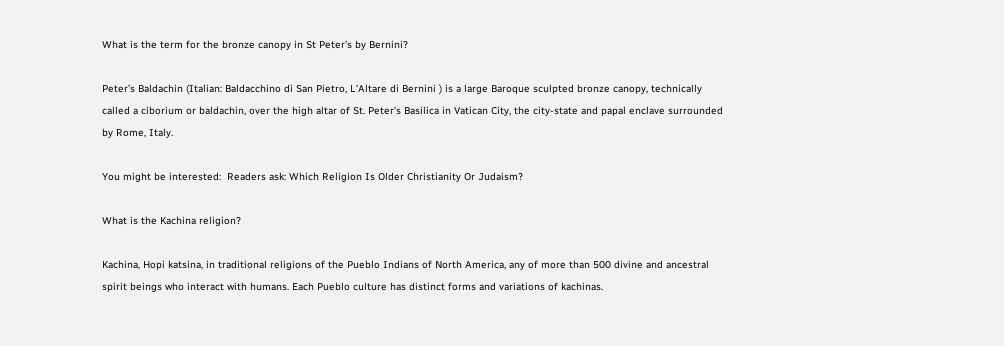What is the term for the bronze canopy in St Peter’s by Bernini?

Peter’s Baldachin (Italian: Baldacchino di San Pietro, L’Altare di Bernini ) is a large Baroque sculpted bronze canopy, technically called a ciborium or baldachin, over the high altar of St. Peter’s Basilica in Vatican City, the city-state and papal enclave surrounded by Rome, Italy.

You might be interested:  Readers ask: Which Religion Is Older Christianity Or Judaism?

What is the Kachina religion?

Kachina, Hopi katsina, in traditional religions of the Pueblo Indians of North America, any of more than 500 divine and ancestral spirit beings who interact with humans. Each Pueblo culture has distinct forms and variations of kachinas.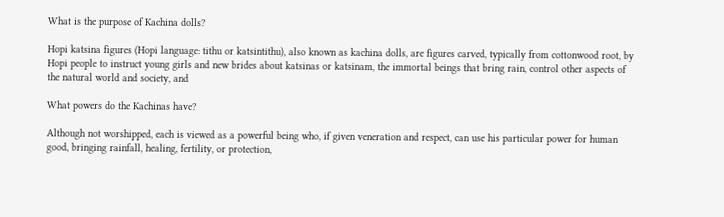What is the purpose of Kachina dolls?

Hopi katsina figures (Hopi language: tithu or katsintithu), also known as kachina dolls, are figures carved, typically from cottonwood root, by Hopi people to instruct young girls and new brides about katsinas or katsinam, the immortal beings that bring rain, control other aspects of the natural world and society, and

What powers do the Kachinas have?

Although not worshipped, each is viewed as a powerful being who, if given veneration and respect, can use his particular power for human good, bringing rainfall, healing, fertility, or protection,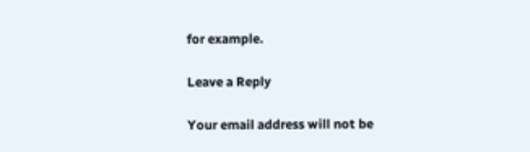for example.

Leave a Reply

Your email address will not be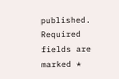published. Required fields are marked *